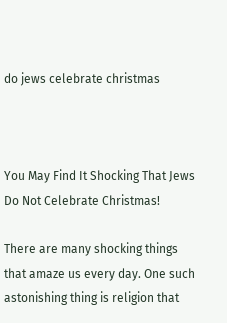do jews celebrate christmas



You May Find It Shocking That Jews Do Not Celebrate Christmas!

There are many shocking things that amaze us every day. One such astonishing thing is religion that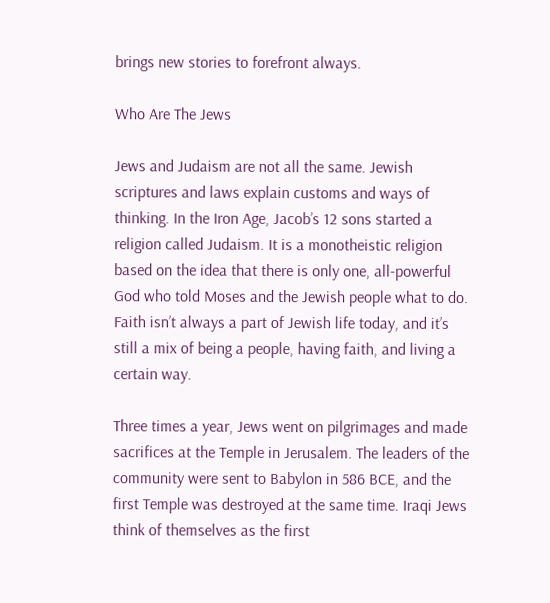brings new stories to forefront always.

Who Are The Jews

Jews and Judaism are not all the same. Jewish scriptures and laws explain customs and ways of thinking. In the Iron Age, Jacob’s 12 sons started a religion called Judaism. It is a monotheistic religion based on the idea that there is only one, all-powerful God who told Moses and the Jewish people what to do. Faith isn’t always a part of Jewish life today, and it’s still a mix of being a people, having faith, and living a certain way.

Three times a year, Jews went on pilgrimages and made sacrifices at the Temple in Jerusalem. The leaders of the community were sent to Babylon in 586 BCE, and the first Temple was destroyed at the same time. Iraqi Jews think of themselves as the first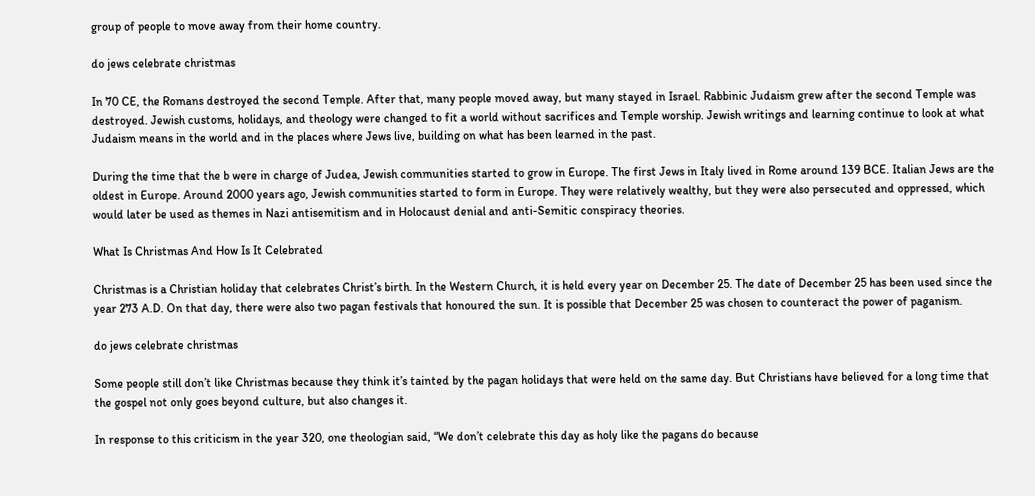group of people to move away from their home country.

do jews celebrate christmas

In 70 CE, the Romans destroyed the second Temple. After that, many people moved away, but many stayed in Israel. Rabbinic Judaism grew after the second Temple was destroyed. Jewish customs, holidays, and theology were changed to fit a world without sacrifices and Temple worship. Jewish writings and learning continue to look at what Judaism means in the world and in the places where Jews live, building on what has been learned in the past.

During the time that the b were in charge of Judea, Jewish communities started to grow in Europe. The first Jews in Italy lived in Rome around 139 BCE. Italian Jews are the oldest in Europe. Around 2000 years ago, Jewish communities started to form in Europe. They were relatively wealthy, but they were also persecuted and oppressed, which would later be used as themes in Nazi antisemitism and in Holocaust denial and anti-Semitic conspiracy theories.

What Is Christmas And How Is It Celebrated

Christmas is a Christian holiday that celebrates Christ’s birth. In the Western Church, it is held every year on December 25. The date of December 25 has been used since the year 273 A.D. On that day, there were also two pagan festivals that honoured the sun. It is possible that December 25 was chosen to counteract the power of paganism.

do jews celebrate christmas

Some people still don’t like Christmas because they think it’s tainted by the pagan holidays that were held on the same day. But Christians have believed for a long time that the gospel not only goes beyond culture, but also changes it.

In response to this criticism in the year 320, one theologian said, “We don’t celebrate this day as holy like the pagans do because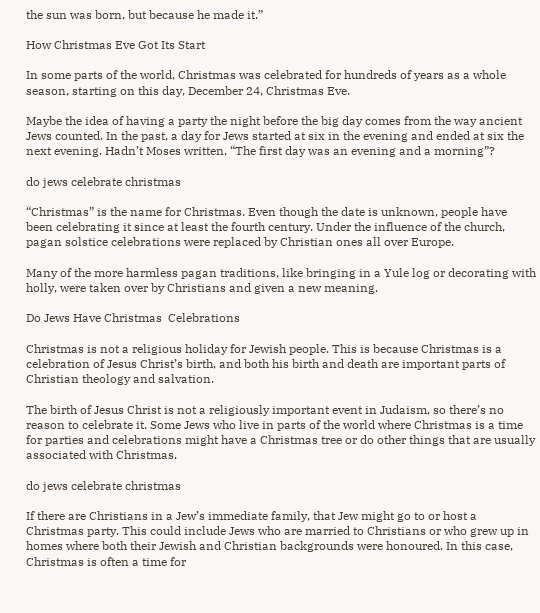the sun was born, but because he made it.”

How Christmas Eve Got Its Start

In some parts of the world, Christmas was celebrated for hundreds of years as a whole season, starting on this day, December 24, Christmas Eve.

Maybe the idea of having a party the night before the big day comes from the way ancient Jews counted. In the past, a day for Jews started at six in the evening and ended at six the next evening. Hadn’t Moses written, “The first day was an evening and a morning”?

do jews celebrate christmas

“Christmas” is the name for Christmas. Even though the date is unknown, people have been celebrating it since at least the fourth century. Under the influence of the church, pagan solstice celebrations were replaced by Christian ones all over Europe.

Many of the more harmless pagan traditions, like bringing in a Yule log or decorating with holly, were taken over by Christians and given a new meaning.

Do Jews Have Christmas  Celebrations

Christmas is not a religious holiday for Jewish people. This is because Christmas is a celebration of Jesus Christ’s birth, and both his birth and death are important parts of Christian theology and salvation.

The birth of Jesus Christ is not a religiously important event in Judaism, so there’s no reason to celebrate it. Some Jews who live in parts of the world where Christmas is a time for parties and celebrations might have a Christmas tree or do other things that are usually associated with Christmas.

do jews celebrate christmas

If there are Christians in a Jew’s immediate family, that Jew might go to or host a Christmas party. This could include Jews who are married to Christians or who grew up in homes where both their Jewish and Christian backgrounds were honoured. In this case, Christmas is often a time for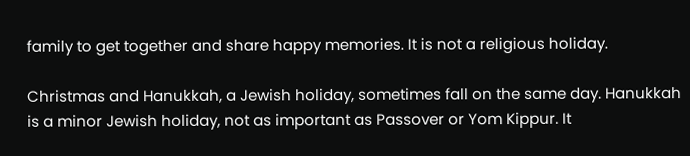family to get together and share happy memories. It is not a religious holiday.

Christmas and Hanukkah, a Jewish holiday, sometimes fall on the same day. Hanukkah is a minor Jewish holiday, not as important as Passover or Yom Kippur. It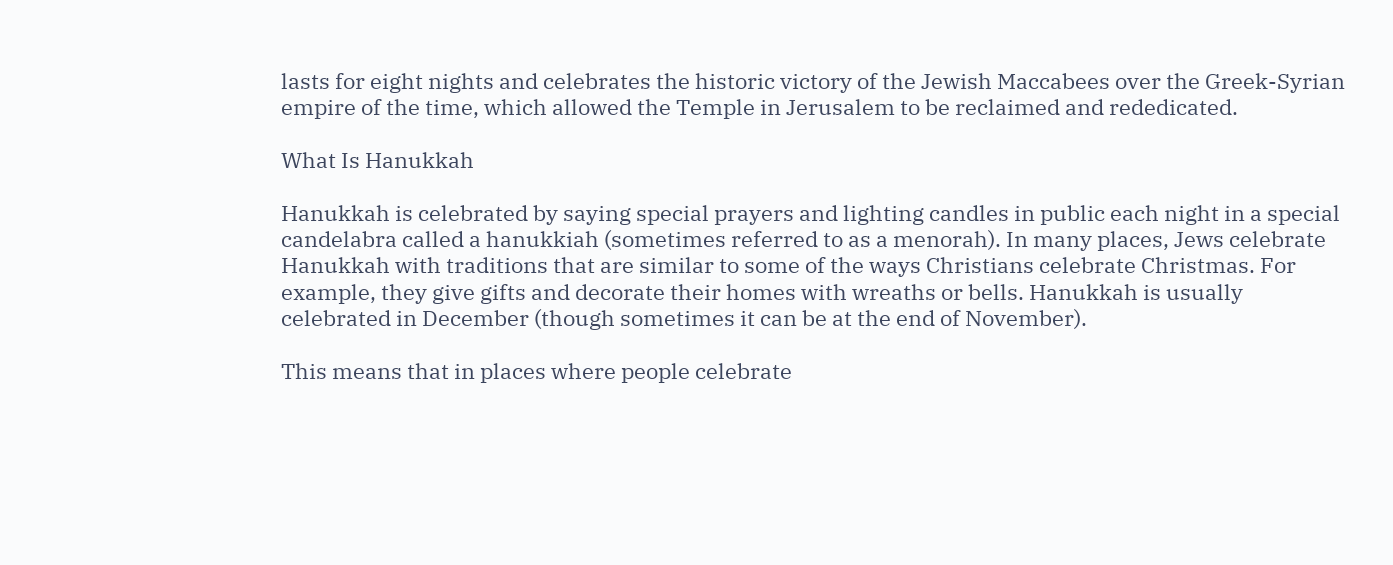lasts for eight nights and celebrates the historic victory of the Jewish Maccabees over the Greek-Syrian empire of the time, which allowed the Temple in Jerusalem to be reclaimed and rededicated.

What Is Hanukkah

Hanukkah is celebrated by saying special prayers and lighting candles in public each night in a special candelabra called a hanukkiah (sometimes referred to as a menorah). In many places, Jews celebrate Hanukkah with traditions that are similar to some of the ways Christians celebrate Christmas. For example, they give gifts and decorate their homes with wreaths or bells. Hanukkah is usually celebrated in December (though sometimes it can be at the end of November).

This means that in places where people celebrate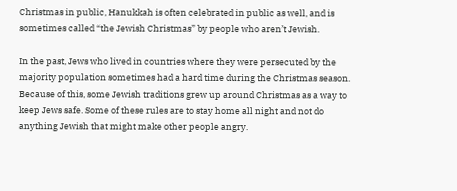Christmas in public, Hanukkah is often celebrated in public as well, and is sometimes called “the Jewish Christmas” by people who aren’t Jewish.

In the past, Jews who lived in countries where they were persecuted by the majority population sometimes had a hard time during the Christmas season. Because of this, some Jewish traditions grew up around Christmas as a way to keep Jews safe. Some of these rules are to stay home all night and not do anything Jewish that might make other people angry.